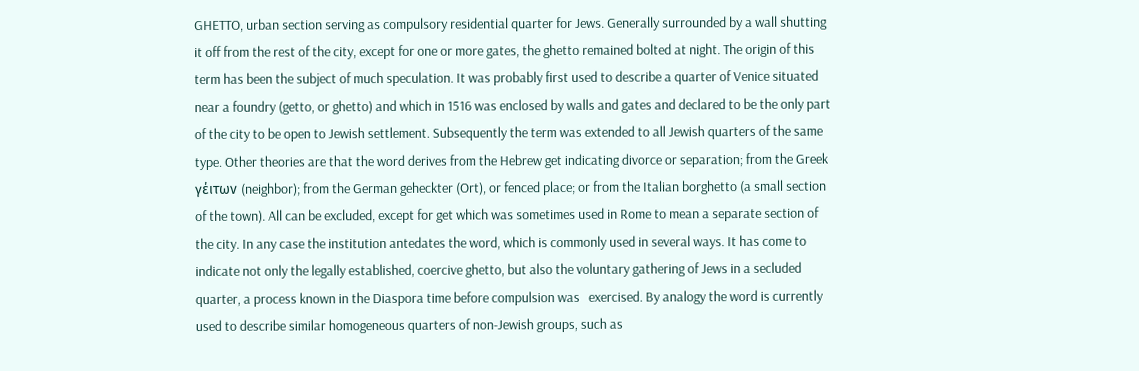GHETTO, urban section serving as compulsory residential quarter for Jews. Generally surrounded by a wall shutting it off from the rest of the city, except for one or more gates, the ghetto remained bolted at night. The origin of this term has been the subject of much speculation. It was probably first used to describe a quarter of Venice situated near a foundry (getto, or ghetto) and which in 1516 was enclosed by walls and gates and declared to be the only part of the city to be open to Jewish settlement. Subsequently the term was extended to all Jewish quarters of the same type. Other theories are that the word derives from the Hebrew get indicating divorce or separation; from the Greek γέιτων (neighbor); from the German geheckter (Ort), or fenced place; or from the Italian borghetto (a small section of the town). All can be excluded, except for get which was sometimes used in Rome to mean a separate section of the city. In any case the institution antedates the word, which is commonly used in several ways. It has come to indicate not only the legally established, coercive ghetto, but also the voluntary gathering of Jews in a secluded quarter, a process known in the Diaspora time before compulsion was   exercised. By analogy the word is currently used to describe similar homogeneous quarters of non-Jewish groups, such as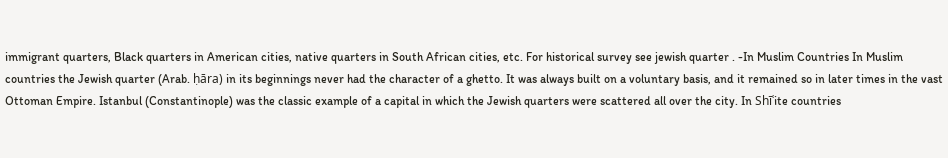immigrant quarters, Black quarters in American cities, native quarters in South African cities, etc. For historical survey see jewish quarter . -In Muslim Countries In Muslim countries the Jewish quarter (Arab. ḥāra) in its beginnings never had the character of a ghetto. It was always built on a voluntary basis, and it remained so in later times in the vast Ottoman Empire. Istanbul (Constantinople) was the classic example of a capital in which the Jewish quarters were scattered all over the city. In Shīʿite countries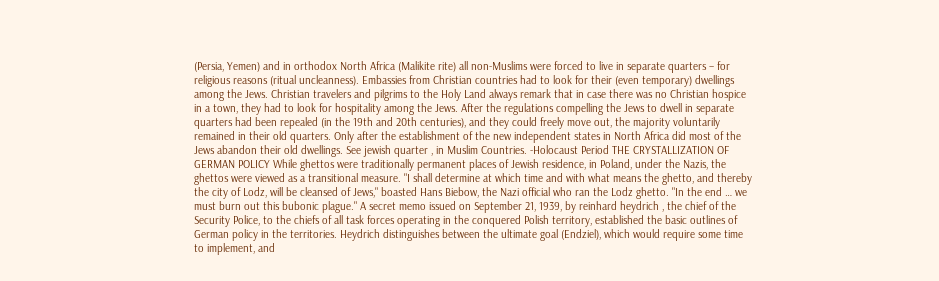(Persia, Yemen) and in orthodox North Africa (Malikite rite) all non-Muslims were forced to live in separate quarters – for religious reasons (ritual uncleanness). Embassies from Christian countries had to look for their (even temporary) dwellings among the Jews. Christian travelers and pilgrims to the Holy Land always remark that in case there was no Christian hospice in a town, they had to look for hospitality among the Jews. After the regulations compelling the Jews to dwell in separate quarters had been repealed (in the 19th and 20th centuries), and they could freely move out, the majority voluntarily remained in their old quarters. Only after the establishment of the new independent states in North Africa did most of the Jews abandon their old dwellings. See jewish quarter , in Muslim Countries. -Holocaust Period THE CRYSTALLIZATION OF GERMAN POLICY While ghettos were traditionally permanent places of Jewish residence, in Poland, under the Nazis, the ghettos were viewed as a transitional measure. "I shall determine at which time and with what means the ghetto, and thereby the city of Lodz, will be cleansed of Jews," boasted Hans Biebow, the Nazi official who ran the Lodz ghetto. "In the end … we must burn out this bubonic plague." A secret memo issued on September 21, 1939, by reinhard heydrich , the chief of the Security Police, to the chiefs of all task forces operating in the conquered Polish territory, established the basic outlines of German policy in the territories. Heydrich distinguishes between the ultimate goal (Endziel), which would require some time to implement, and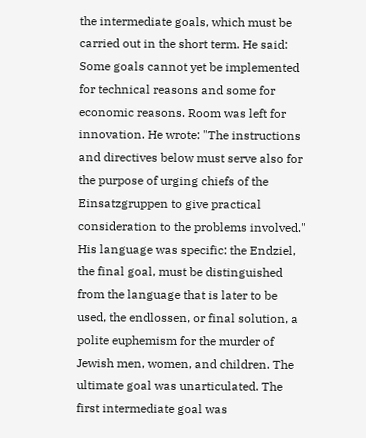the intermediate goals, which must be carried out in the short term. He said: Some goals cannot yet be implemented for technical reasons and some for economic reasons. Room was left for innovation. He wrote: "The instructions and directives below must serve also for the purpose of urging chiefs of the Einsatzgruppen to give practical consideration to the problems involved." His language was specific: the Endziel, the final goal, must be distinguished from the language that is later to be used, the endlossen, or final solution, a polite euphemism for the murder of Jewish men, women, and children. The ultimate goal was unarticulated. The first intermediate goal was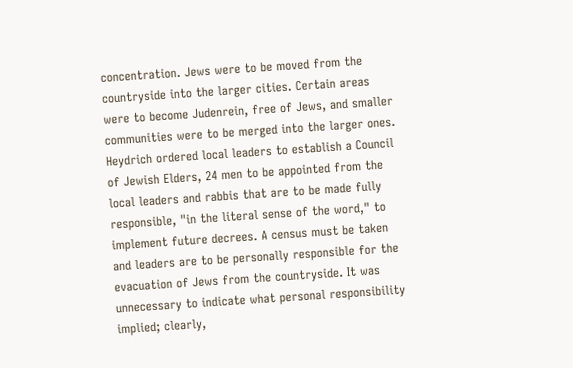concentration. Jews were to be moved from the countryside into the larger cities. Certain areas were to become Judenrein, free of Jews, and smaller communities were to be merged into the larger ones. Heydrich ordered local leaders to establish a Council of Jewish Elders, 24 men to be appointed from the local leaders and rabbis that are to be made fully responsible, "in the literal sense of the word," to implement future decrees. A census must be taken and leaders are to be personally responsible for the evacuation of Jews from the countryside. It was unnecessary to indicate what personal responsibility implied; clearly,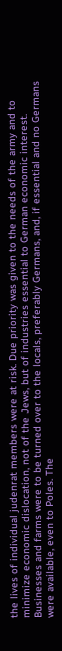the lives of individual judenrat members were at risk. Due priority was given to the needs of the army and to minimize economic dislocation, not of the Jews, but of industries essential to German economic interest. Businesses and farms were to be turned over to the locals, preferably Germans, and, if essential and no Germans were available, even to Poles. The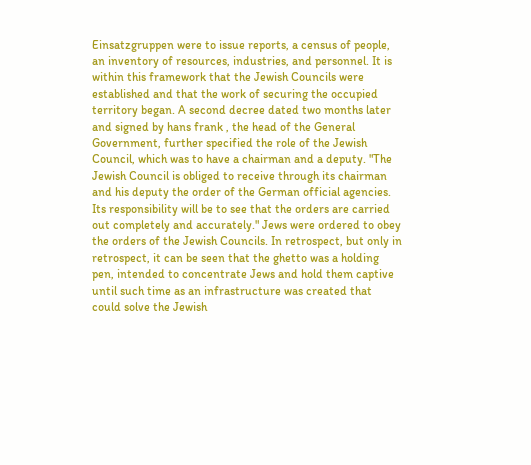Einsatzgruppen were to issue reports, a census of people, an inventory of resources, industries, and personnel. It is within this framework that the Jewish Councils were established and that the work of securing the occupied territory began. A second decree dated two months later and signed by hans frank , the head of the General Government, further specified the role of the Jewish Council, which was to have a chairman and a deputy. "The Jewish Council is obliged to receive through its chairman and his deputy the order of the German official agencies. Its responsibility will be to see that the orders are carried out completely and accurately." Jews were ordered to obey the orders of the Jewish Councils. In retrospect, but only in retrospect, it can be seen that the ghetto was a holding pen, intended to concentrate Jews and hold them captive until such time as an infrastructure was created that could solve the Jewish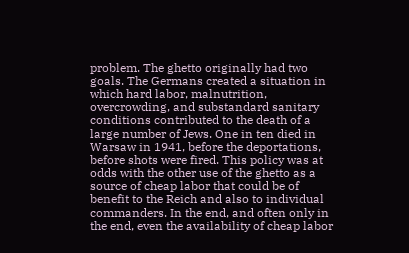problem. The ghetto originally had two goals. The Germans created a situation in which hard labor, malnutrition, overcrowding, and substandard sanitary conditions contributed to the death of a large number of Jews. One in ten died in Warsaw in 1941, before the deportations, before shots were fired. This policy was at odds with the other use of the ghetto as a source of cheap labor that could be of benefit to the Reich and also to individual commanders. In the end, and often only in the end, even the availability of cheap labor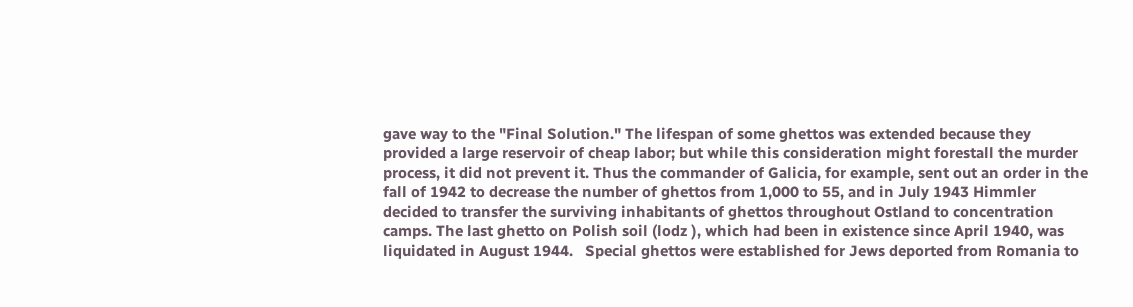gave way to the "Final Solution." The lifespan of some ghettos was extended because they provided a large reservoir of cheap labor; but while this consideration might forestall the murder process, it did not prevent it. Thus the commander of Galicia, for example, sent out an order in the fall of 1942 to decrease the number of ghettos from 1,000 to 55, and in July 1943 Himmler decided to transfer the surviving inhabitants of ghettos throughout Ostland to concentration camps. The last ghetto on Polish soil (lodz ), which had been in existence since April 1940, was liquidated in August 1944.   Special ghettos were established for Jews deported from Romania to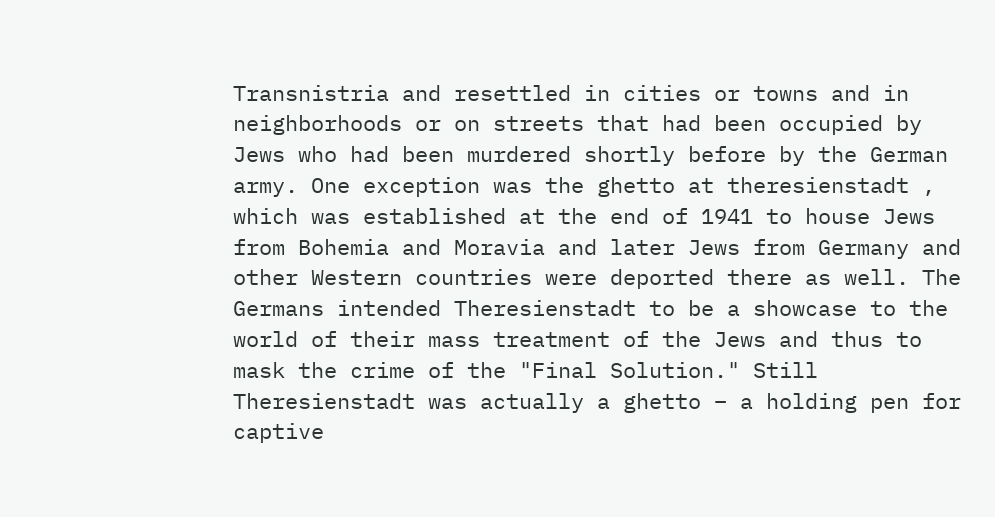Transnistria and resettled in cities or towns and in neighborhoods or on streets that had been occupied by Jews who had been murdered shortly before by the German army. One exception was the ghetto at theresienstadt , which was established at the end of 1941 to house Jews from Bohemia and Moravia and later Jews from Germany and other Western countries were deported there as well. The Germans intended Theresienstadt to be a showcase to the world of their mass treatment of the Jews and thus to mask the crime of the "Final Solution." Still Theresienstadt was actually a ghetto – a holding pen for captive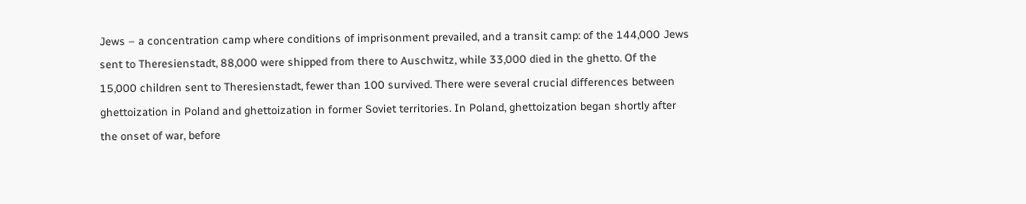Jews – a concentration camp where conditions of imprisonment prevailed, and a transit camp: of the 144,000 Jews sent to Theresienstadt, 88,000 were shipped from there to Auschwitz, while 33,000 died in the ghetto. Of the 15,000 children sent to Theresienstadt, fewer than 100 survived. There were several crucial differences between ghettoization in Poland and ghettoization in former Soviet territories. In Poland, ghettoization began shortly after the onset of war, before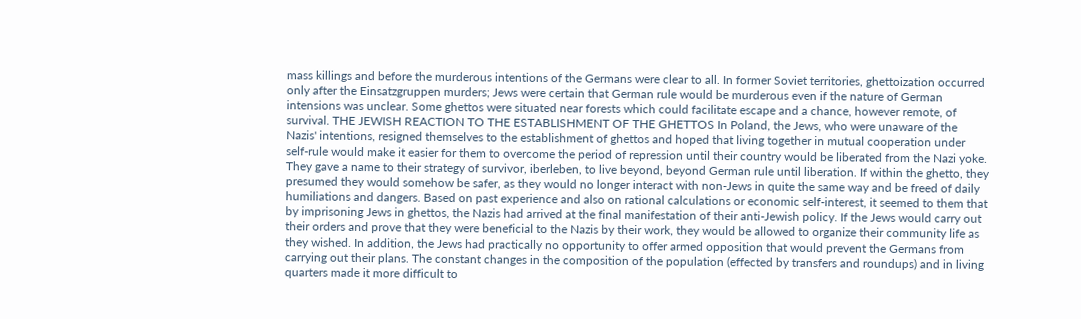mass killings and before the murderous intentions of the Germans were clear to all. In former Soviet territories, ghettoization occurred only after the Einsatzgruppen murders; Jews were certain that German rule would be murderous even if the nature of German intensions was unclear. Some ghettos were situated near forests which could facilitate escape and a chance, however remote, of survival. THE JEWISH REACTION TO THE ESTABLISHMENT OF THE GHETTOS In Poland, the Jews, who were unaware of the Nazis' intentions, resigned themselves to the establishment of ghettos and hoped that living together in mutual cooperation under self-rule would make it easier for them to overcome the period of repression until their country would be liberated from the Nazi yoke. They gave a name to their strategy of survivor, iberleben, to live beyond, beyond German rule until liberation. If within the ghetto, they presumed they would somehow be safer, as they would no longer interact with non-Jews in quite the same way and be freed of daily humiliations and dangers. Based on past experience and also on rational calculations or economic self-interest, it seemed to them that by imprisoning Jews in ghettos, the Nazis had arrived at the final manifestation of their anti-Jewish policy. If the Jews would carry out their orders and prove that they were beneficial to the Nazis by their work, they would be allowed to organize their community life as they wished. In addition, the Jews had practically no opportunity to offer armed opposition that would prevent the Germans from carrying out their plans. The constant changes in the composition of the population (effected by transfers and roundups) and in living quarters made it more difficult to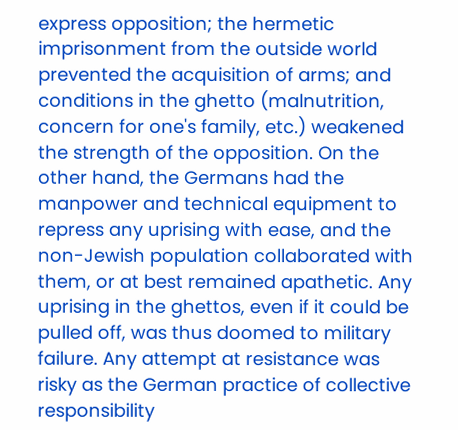express opposition; the hermetic imprisonment from the outside world prevented the acquisition of arms; and conditions in the ghetto (malnutrition, concern for one's family, etc.) weakened the strength of the opposition. On the other hand, the Germans had the manpower and technical equipment to repress any uprising with ease, and the non-Jewish population collaborated with them, or at best remained apathetic. Any uprising in the ghettos, even if it could be pulled off, was thus doomed to military failure. Any attempt at resistance was risky as the German practice of collective responsibility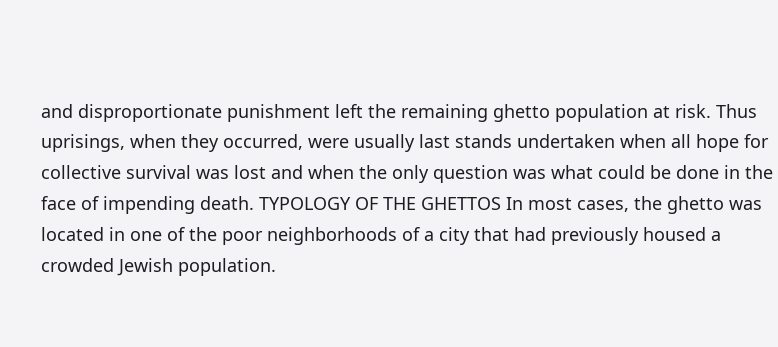and disproportionate punishment left the remaining ghetto population at risk. Thus uprisings, when they occurred, were usually last stands undertaken when all hope for collective survival was lost and when the only question was what could be done in the face of impending death. TYPOLOGY OF THE GHETTOS In most cases, the ghetto was located in one of the poor neighborhoods of a city that had previously housed a crowded Jewish population.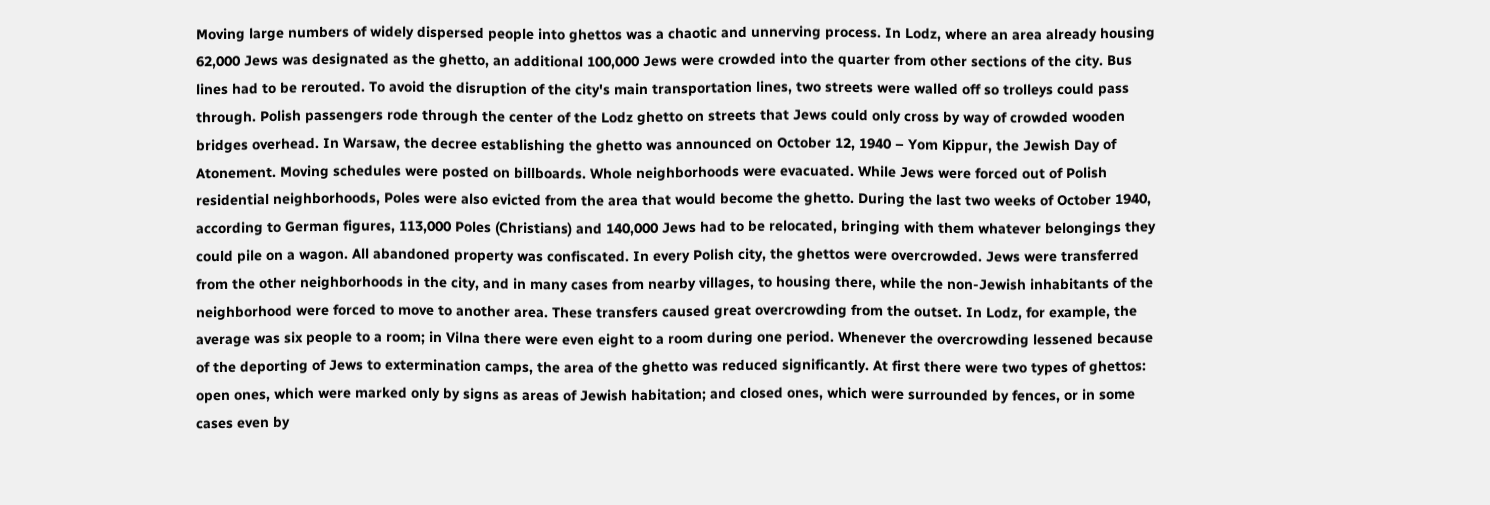Moving large numbers of widely dispersed people into ghettos was a chaotic and unnerving process. In Lodz, where an area already housing 62,000 Jews was designated as the ghetto, an additional 100,000 Jews were crowded into the quarter from other sections of the city. Bus lines had to be rerouted. To avoid the disruption of the city's main transportation lines, two streets were walled off so trolleys could pass through. Polish passengers rode through the center of the Lodz ghetto on streets that Jews could only cross by way of crowded wooden bridges overhead. In Warsaw, the decree establishing the ghetto was announced on October 12, 1940 – Yom Kippur, the Jewish Day of Atonement. Moving schedules were posted on billboards. Whole neighborhoods were evacuated. While Jews were forced out of Polish residential neighborhoods, Poles were also evicted from the area that would become the ghetto. During the last two weeks of October 1940, according to German figures, 113,000 Poles (Christians) and 140,000 Jews had to be relocated, bringing with them whatever belongings they could pile on a wagon. All abandoned property was confiscated. In every Polish city, the ghettos were overcrowded. Jews were transferred from the other neighborhoods in the city, and in many cases from nearby villages, to housing there, while the non-Jewish inhabitants of the neighborhood were forced to move to another area. These transfers caused great overcrowding from the outset. In Lodz, for example, the average was six people to a room; in Vilna there were even eight to a room during one period. Whenever the overcrowding lessened because of the deporting of Jews to extermination camps, the area of the ghetto was reduced significantly. At first there were two types of ghettos: open ones, which were marked only by signs as areas of Jewish habitation; and closed ones, which were surrounded by fences, or in some cases even by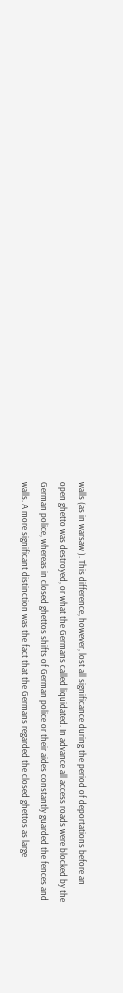walls (as in warsaw ). This difference, however, lost all significance during the period of deportations before an open ghetto was destroyed, or what the Germans called liquidated. In advance all access roads were blocked by the German police, whereas in closed ghettos shifts of German police or their aides constantly guarded the fences and walls. A more significant distinction was the fact that the Germans regarded the closed ghettos as large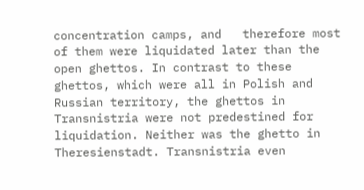concentration camps, and   therefore most of them were liquidated later than the open ghettos. In contrast to these ghettos, which were all in Polish and Russian territory, the ghettos in Transnistria were not predestined for liquidation. Neither was the ghetto in Theresienstadt. Transnistria even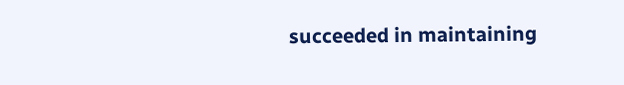succeeded in maintaining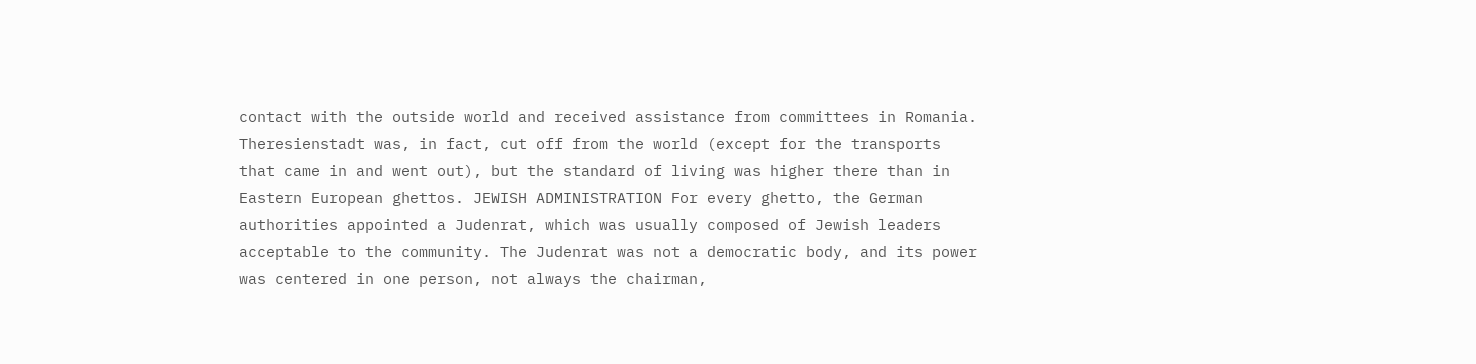contact with the outside world and received assistance from committees in Romania. Theresienstadt was, in fact, cut off from the world (except for the transports that came in and went out), but the standard of living was higher there than in Eastern European ghettos. JEWISH ADMINISTRATION For every ghetto, the German authorities appointed a Judenrat, which was usually composed of Jewish leaders acceptable to the community. The Judenrat was not a democratic body, and its power was centered in one person, not always the chairman,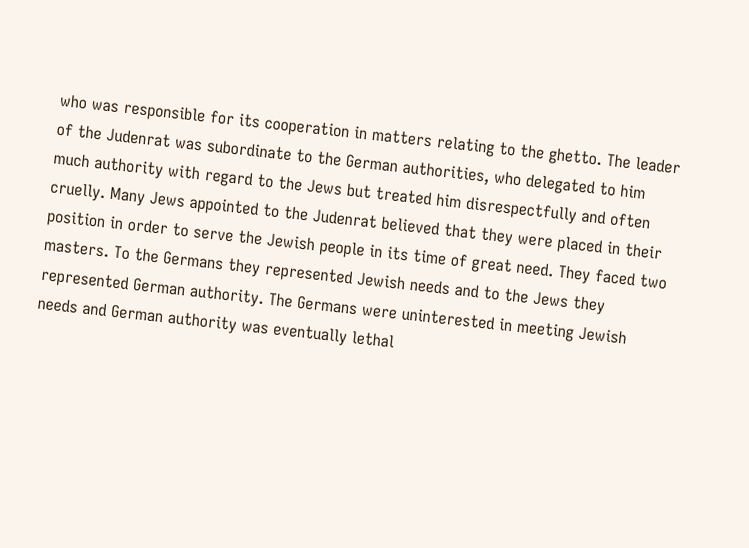who was responsible for its cooperation in matters relating to the ghetto. The leader of the Judenrat was subordinate to the German authorities, who delegated to him much authority with regard to the Jews but treated him disrespectfully and often cruelly. Many Jews appointed to the Judenrat believed that they were placed in their position in order to serve the Jewish people in its time of great need. They faced two masters. To the Germans they represented Jewish needs and to the Jews they represented German authority. The Germans were uninterested in meeting Jewish needs and German authority was eventually lethal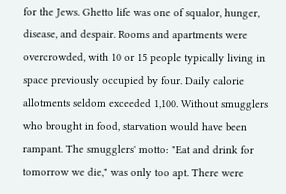for the Jews. Ghetto life was one of squalor, hunger, disease, and despair. Rooms and apartments were overcrowded, with 10 or 15 people typically living in space previously occupied by four. Daily calorie allotments seldom exceeded 1,100. Without smugglers who brought in food, starvation would have been rampant. The smugglers' motto: "Eat and drink for tomorrow we die," was only too apt. There were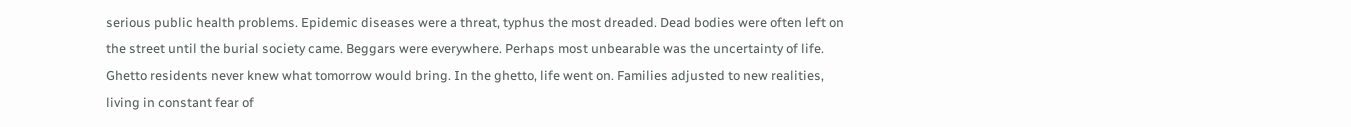serious public health problems. Epidemic diseases were a threat, typhus the most dreaded. Dead bodies were often left on the street until the burial society came. Beggars were everywhere. Perhaps most unbearable was the uncertainty of life. Ghetto residents never knew what tomorrow would bring. In the ghetto, life went on. Families adjusted to new realities, living in constant fear of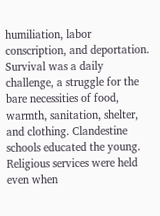humiliation, labor conscription, and deportation. Survival was a daily challenge, a struggle for the bare necessities of food, warmth, sanitation, shelter, and clothing. Clandestine schools educated the young. Religious services were held even when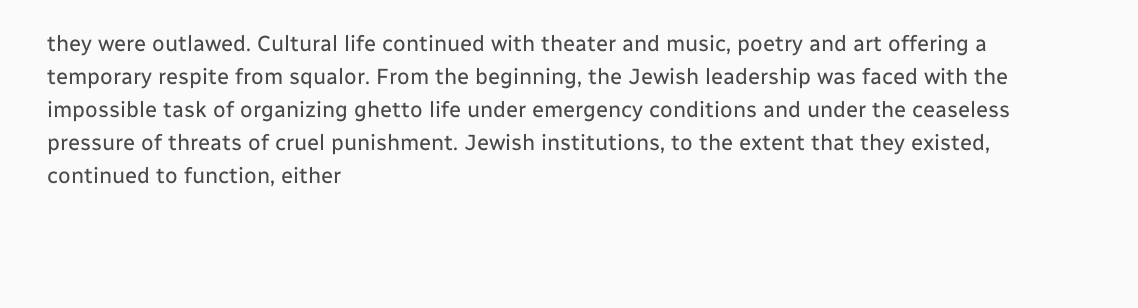they were outlawed. Cultural life continued with theater and music, poetry and art offering a temporary respite from squalor. From the beginning, the Jewish leadership was faced with the impossible task of organizing ghetto life under emergency conditions and under the ceaseless pressure of threats of cruel punishment. Jewish institutions, to the extent that they existed, continued to function, either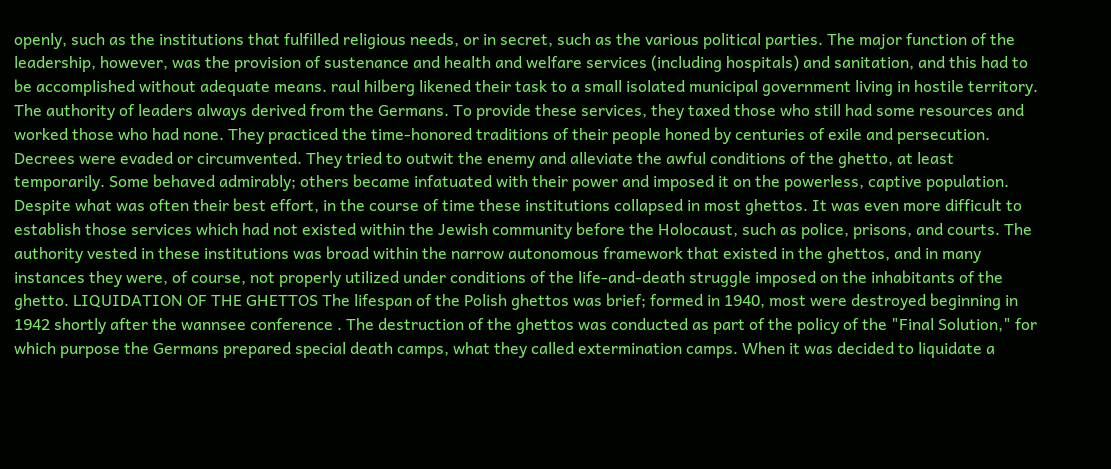openly, such as the institutions that fulfilled religious needs, or in secret, such as the various political parties. The major function of the leadership, however, was the provision of sustenance and health and welfare services (including hospitals) and sanitation, and this had to be accomplished without adequate means. raul hilberg likened their task to a small isolated municipal government living in hostile territory. The authority of leaders always derived from the Germans. To provide these services, they taxed those who still had some resources and worked those who had none. They practiced the time-honored traditions of their people honed by centuries of exile and persecution. Decrees were evaded or circumvented. They tried to outwit the enemy and alleviate the awful conditions of the ghetto, at least temporarily. Some behaved admirably; others became infatuated with their power and imposed it on the powerless, captive population. Despite what was often their best effort, in the course of time these institutions collapsed in most ghettos. It was even more difficult to establish those services which had not existed within the Jewish community before the Holocaust, such as police, prisons, and courts. The authority vested in these institutions was broad within the narrow autonomous framework that existed in the ghettos, and in many instances they were, of course, not properly utilized under conditions of the life-and-death struggle imposed on the inhabitants of the ghetto. LIQUIDATION OF THE GHETTOS The lifespan of the Polish ghettos was brief; formed in 1940, most were destroyed beginning in 1942 shortly after the wannsee conference . The destruction of the ghettos was conducted as part of the policy of the "Final Solution," for which purpose the Germans prepared special death camps, what they called extermination camps. When it was decided to liquidate a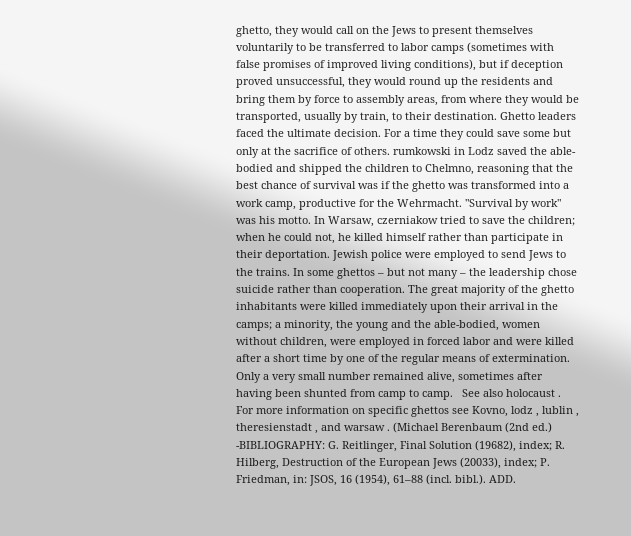ghetto, they would call on the Jews to present themselves voluntarily to be transferred to labor camps (sometimes with false promises of improved living conditions), but if deception proved unsuccessful, they would round up the residents and bring them by force to assembly areas, from where they would be transported, usually by train, to their destination. Ghetto leaders faced the ultimate decision. For a time they could save some but only at the sacrifice of others. rumkowski in Lodz saved the able-bodied and shipped the children to Chelmno, reasoning that the best chance of survival was if the ghetto was transformed into a work camp, productive for the Wehrmacht. "Survival by work" was his motto. In Warsaw, czerniakow tried to save the children; when he could not, he killed himself rather than participate in their deportation. Jewish police were employed to send Jews to the trains. In some ghettos – but not many – the leadership chose suicide rather than cooperation. The great majority of the ghetto inhabitants were killed immediately upon their arrival in the camps; a minority, the young and the able-bodied, women without children, were employed in forced labor and were killed after a short time by one of the regular means of extermination. Only a very small number remained alive, sometimes after having been shunted from camp to camp.   See also holocaust . For more information on specific ghettos see Kovno, lodz , lublin , theresienstadt , and warsaw . (Michael Berenbaum (2nd ed.) -BIBLIOGRAPHY: G. Reitlinger, Final Solution (19682), index; R. Hilberg, Destruction of the European Jews (20033), index; P. Friedman, in: JSOS, 16 (1954), 61–88 (incl. bibl.). ADD.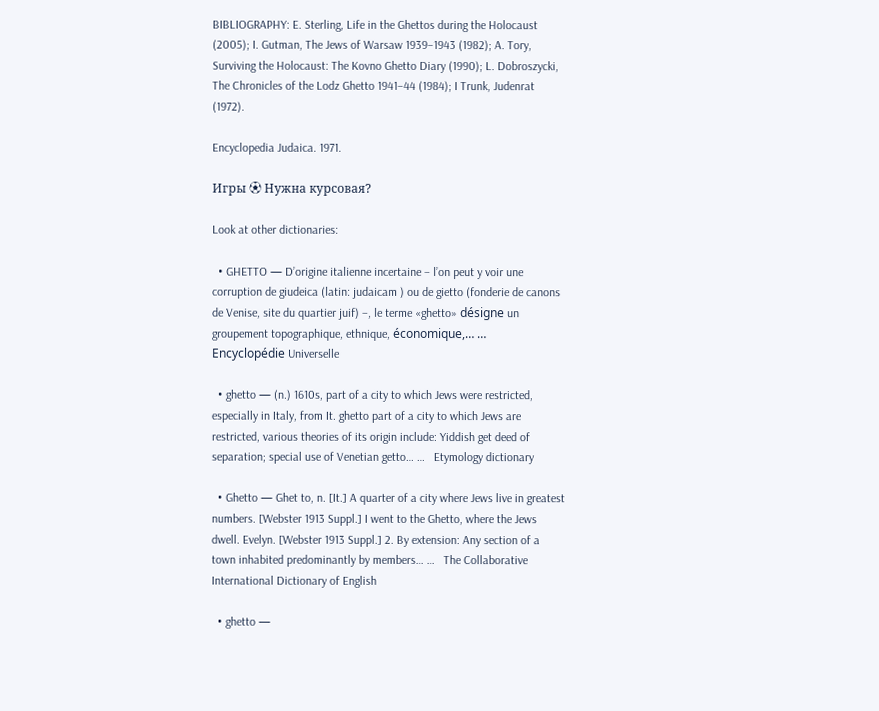BIBLIOGRAPHY: E. Sterling, Life in the Ghettos during the Holocaust (2005); I. Gutman, The Jews of Warsaw 1939–1943 (1982); A. Tory, Surviving the Holocaust: The Kovno Ghetto Diary (1990); L. Dobroszycki, The Chronicles of the Lodz Ghetto 1941–44 (1984); I Trunk, Judenrat (1972).

Encyclopedia Judaica. 1971.

Игры ⚽ Нужна курсовая?

Look at other dictionaries:

  • GHETTO — D’origine italienne incertaine – l’on peut y voir une corruption de giudeica (latin: judaicam ) ou de gietto (fonderie de canons de Venise, site du quartier juif) –, le terme «ghetto» désigne un groupement topographique, ethnique, économique,… …   Encyclopédie Universelle

  • ghetto — (n.) 1610s, part of a city to which Jews were restricted, especially in Italy, from It. ghetto part of a city to which Jews are restricted, various theories of its origin include: Yiddish get deed of separation; special use of Venetian getto… …   Etymology dictionary

  • Ghetto — Ghet to, n. [It.] A quarter of a city where Jews live in greatest numbers. [Webster 1913 Suppl.] I went to the Ghetto, where the Jews dwell. Evelyn. [Webster 1913 Suppl.] 2. By extension: Any section of a town inhabited predominantly by members… …   The Collaborative International Dictionary of English

  • ghetto —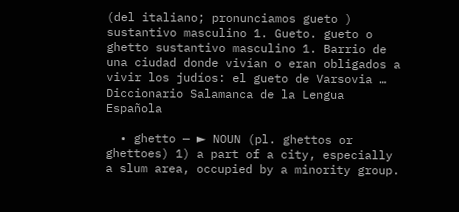(del italiano; pronunciamos gueto ) sustantivo masculino 1. Gueto. gueto o ghetto sustantivo masculino 1. Barrio de una ciudad donde vivían o eran obligados a vivir los judíos: el gueto de Varsovia …   Diccionario Salamanca de la Lengua Española

  • ghetto — ► NOUN (pl. ghettos or ghettoes) 1) a part of a city, especially a slum area, occupied by a minority group.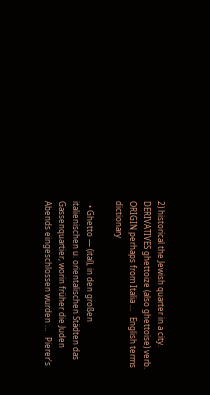2) historical the Jewish quarter in a city. DERIVATIVES ghettoize (also ghettoise) verb. ORIGIN perhaps from Italia …   English terms dictionary

  • Ghetto — (ital), in den großen italienischen u. orientalischen Städten das Gassenquartier, worin früher die Juden Abends eingeschlossen wurden …   Pierer's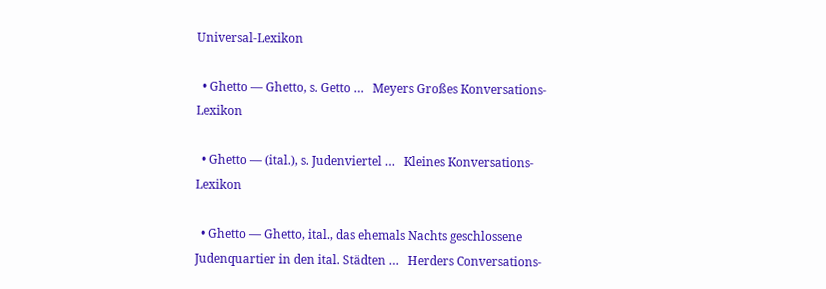Universal-Lexikon

  • Ghetto — Ghetto, s. Getto …   Meyers Großes Konversations-Lexikon

  • Ghetto — (ital.), s. Judenviertel …   Kleines Konversations-Lexikon

  • Ghetto — Ghetto, ital., das ehemals Nachts geschlossene Judenquartier in den ital. Städten …   Herders Conversations-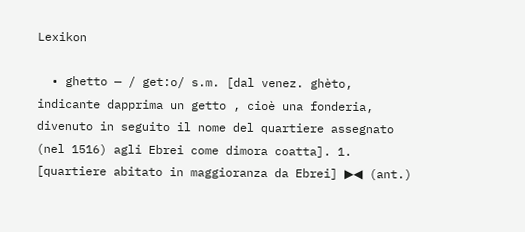Lexikon

  • ghetto — / get:o/ s.m. [dal venez. ghèto, indicante dapprima un getto , cioè una fonderia, divenuto in seguito il nome del quartiere assegnato (nel 1516) agli Ebrei come dimora coatta]. 1. [quartiere abitato in maggioranza da Ebrei] ▶◀ (ant.)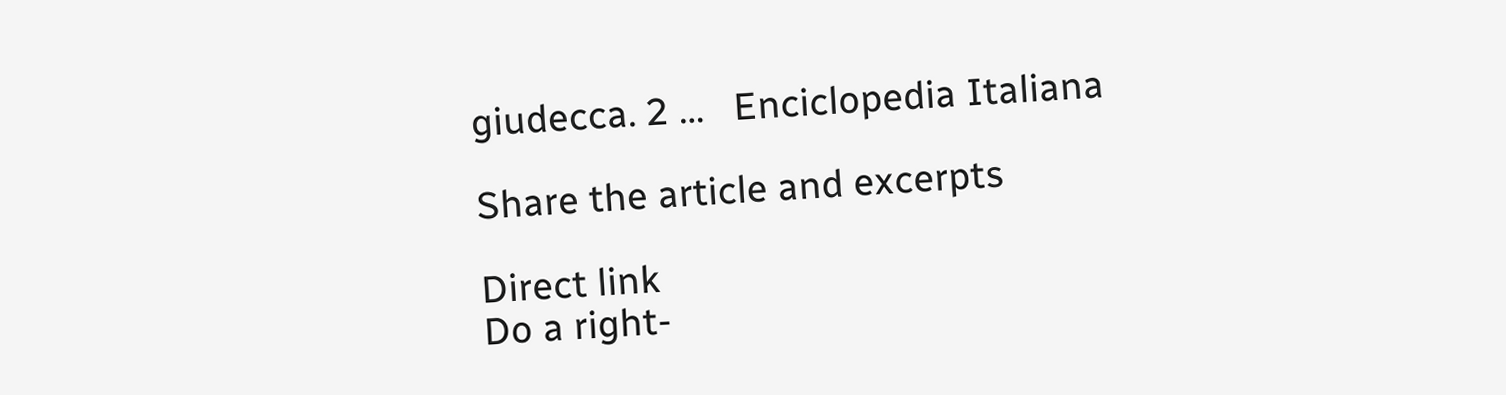giudecca. 2 …   Enciclopedia Italiana

Share the article and excerpts

Direct link
Do a right-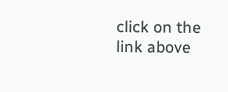click on the link above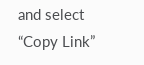and select “Copy Link”